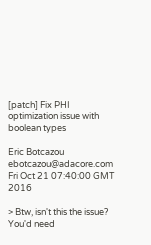[patch] Fix PHI optimization issue with boolean types

Eric Botcazou ebotcazou@adacore.com
Fri Oct 21 07:40:00 GMT 2016

> Btw, isn't this the issue?  You'd need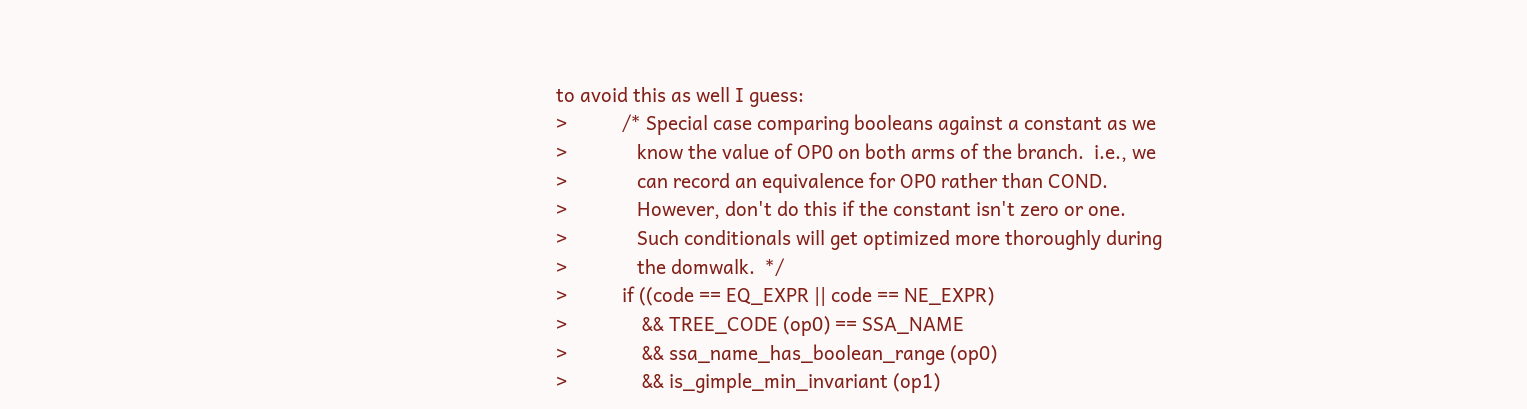to avoid this as well I guess:
>           /* Special case comparing booleans against a constant as we
>              know the value of OP0 on both arms of the branch.  i.e., we
>              can record an equivalence for OP0 rather than COND.
>              However, don't do this if the constant isn't zero or one.
>              Such conditionals will get optimized more thoroughly during
>              the domwalk.  */
>           if ((code == EQ_EXPR || code == NE_EXPR)
>               && TREE_CODE (op0) == SSA_NAME
>               && ssa_name_has_boolean_range (op0)
>               && is_gimple_min_invariant (op1)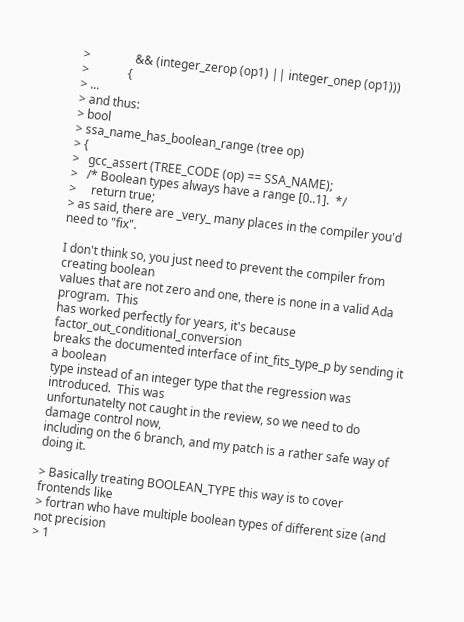>               && (integer_zerop (op1) || integer_onep (op1)))
>             {
> ...
> and thus:
> bool
> ssa_name_has_boolean_range (tree op)
> {
>   gcc_assert (TREE_CODE (op) == SSA_NAME);
>   /* Boolean types always have a range [0..1].  */
>     return true;
> as said, there are _very_ many places in the compiler you'd need to "fix".

I don't think so, you just need to prevent the compiler from creating boolean
values that are not zero and one, there is none in a valid Ada program.  This
has worked perfectly for years, it's because factor_out_conditional_conversion
breaks the documented interface of int_fits_type_p by sending it a boolean
type instead of an integer type that the regression was introduced.  This was
unfortunatelty not caught in the review, so we need to do damage control now,
including on the 6 branch, and my patch is a rather safe way of doing it.

> Basically treating BOOLEAN_TYPE this way is to cover frontends like
> fortran who have multiple boolean types of different size (and not precision
> 1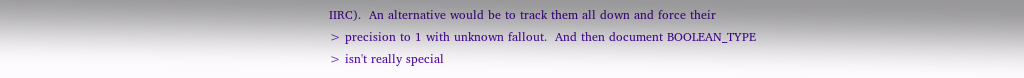IIRC).  An alternative would be to track them all down and force their
> precision to 1 with unknown fallout.  And then document BOOLEAN_TYPE
> isn't really special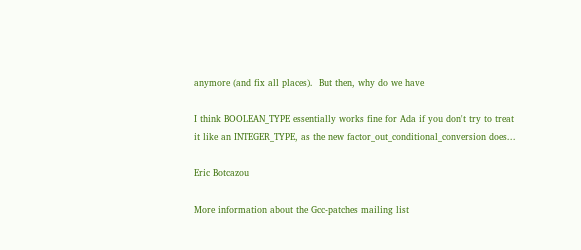anymore (and fix all places).  But then, why do we have

I think BOOLEAN_TYPE essentially works fine for Ada if you don't try to treat
it like an INTEGER_TYPE, as the new factor_out_conditional_conversion does...

Eric Botcazou

More information about the Gcc-patches mailing list